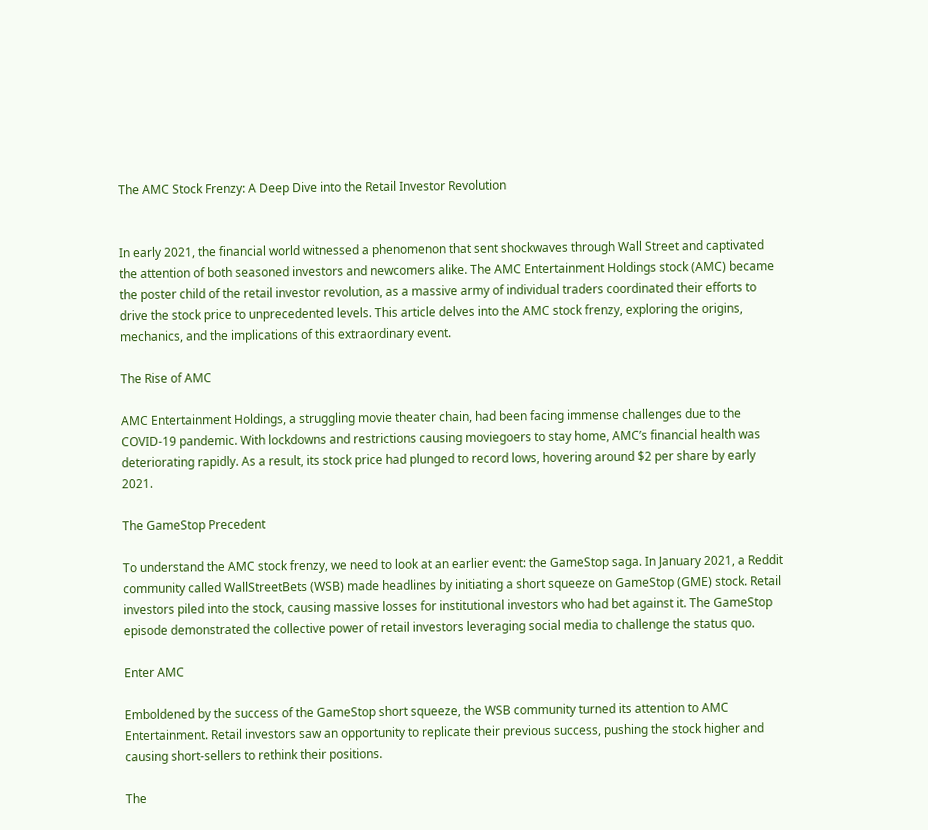The AMC Stock Frenzy: A Deep Dive into the Retail Investor Revolution


In early 2021, the financial world witnessed a phenomenon that sent shockwaves through Wall Street and captivated the attention of both seasoned investors and newcomers alike. The AMC Entertainment Holdings stock (AMC) became the poster child of the retail investor revolution, as a massive army of individual traders coordinated their efforts to drive the stock price to unprecedented levels. This article delves into the AMC stock frenzy, exploring the origins, mechanics, and the implications of this extraordinary event.

The Rise of AMC

AMC Entertainment Holdings, a struggling movie theater chain, had been facing immense challenges due to the COVID-19 pandemic. With lockdowns and restrictions causing moviegoers to stay home, AMC’s financial health was deteriorating rapidly. As a result, its stock price had plunged to record lows, hovering around $2 per share by early 2021.

The GameStop Precedent

To understand the AMC stock frenzy, we need to look at an earlier event: the GameStop saga. In January 2021, a Reddit community called WallStreetBets (WSB) made headlines by initiating a short squeeze on GameStop (GME) stock. Retail investors piled into the stock, causing massive losses for institutional investors who had bet against it. The GameStop episode demonstrated the collective power of retail investors leveraging social media to challenge the status quo.

Enter AMC

Emboldened by the success of the GameStop short squeeze, the WSB community turned its attention to AMC Entertainment. Retail investors saw an opportunity to replicate their previous success, pushing the stock higher and causing short-sellers to rethink their positions.

The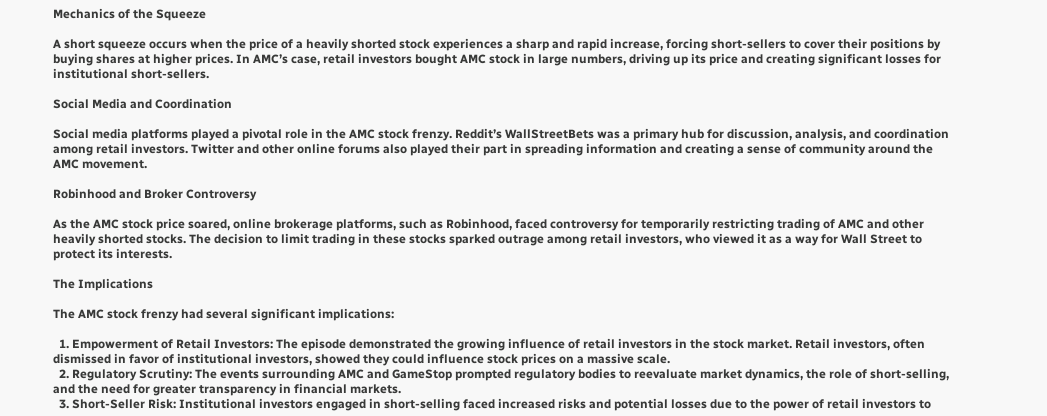Mechanics of the Squeeze

A short squeeze occurs when the price of a heavily shorted stock experiences a sharp and rapid increase, forcing short-sellers to cover their positions by buying shares at higher prices. In AMC’s case, retail investors bought AMC stock in large numbers, driving up its price and creating significant losses for institutional short-sellers.

Social Media and Coordination

Social media platforms played a pivotal role in the AMC stock frenzy. Reddit’s WallStreetBets was a primary hub for discussion, analysis, and coordination among retail investors. Twitter and other online forums also played their part in spreading information and creating a sense of community around the AMC movement.

Robinhood and Broker Controversy

As the AMC stock price soared, online brokerage platforms, such as Robinhood, faced controversy for temporarily restricting trading of AMC and other heavily shorted stocks. The decision to limit trading in these stocks sparked outrage among retail investors, who viewed it as a way for Wall Street to protect its interests.

The Implications

The AMC stock frenzy had several significant implications:

  1. Empowerment of Retail Investors: The episode demonstrated the growing influence of retail investors in the stock market. Retail investors, often dismissed in favor of institutional investors, showed they could influence stock prices on a massive scale.
  2. Regulatory Scrutiny: The events surrounding AMC and GameStop prompted regulatory bodies to reevaluate market dynamics, the role of short-selling, and the need for greater transparency in financial markets.
  3. Short-Seller Risk: Institutional investors engaged in short-selling faced increased risks and potential losses due to the power of retail investors to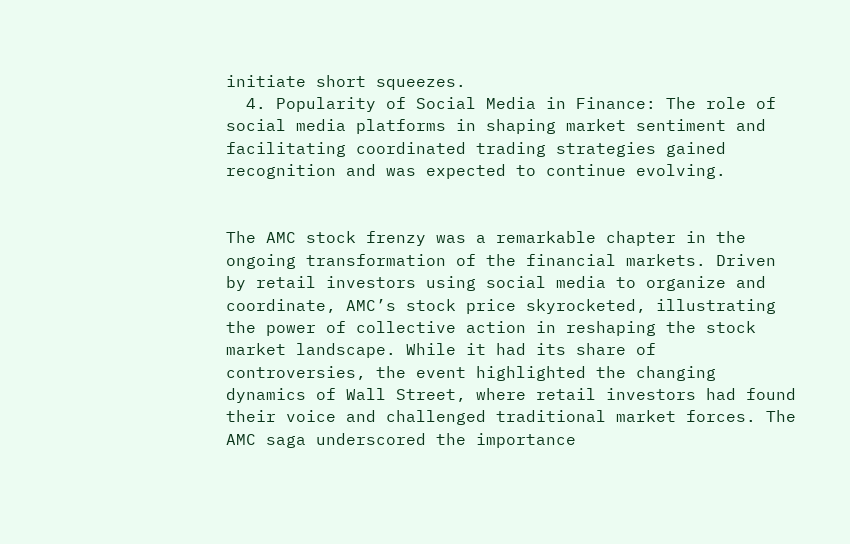initiate short squeezes.
  4. Popularity of Social Media in Finance: The role of social media platforms in shaping market sentiment and facilitating coordinated trading strategies gained recognition and was expected to continue evolving.


The AMC stock frenzy was a remarkable chapter in the ongoing transformation of the financial markets. Driven by retail investors using social media to organize and coordinate, AMC’s stock price skyrocketed, illustrating the power of collective action in reshaping the stock market landscape. While it had its share of controversies, the event highlighted the changing dynamics of Wall Street, where retail investors had found their voice and challenged traditional market forces. The AMC saga underscored the importance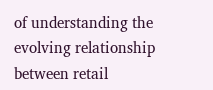of understanding the evolving relationship between retail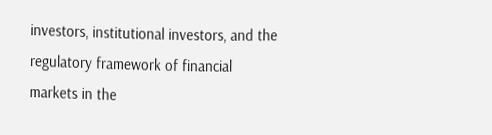investors, institutional investors, and the regulatory framework of financial markets in the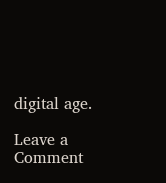digital age.

Leave a Comment